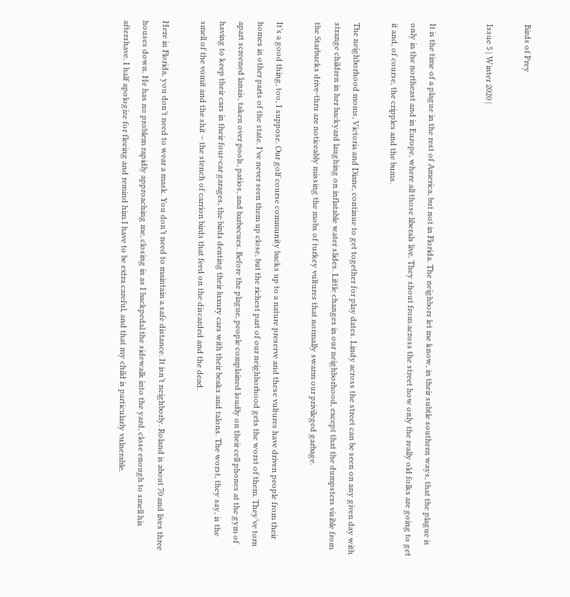Birds of Prey

Issue 5 | Winter 2020 |


It is the time of a plague in the rest of America, but not in Florida. The neighbors let me know, in their subtle southern ways, that the plague is only in the northeast and in Europe, where all those liberals live. They shout from across the street how only the really old folks are going to get it and, of course, the cripples and the bums.

The neighborhood moms, Victoria and Diane, continue to get together for play dates. Lindy across the street can be seen on any given day with strange children in her backyard laughing on inflatable water slides. Little changes in our neighborhood, except that the dumpsters visible from the Starbucks drive-thru are noticeably missing the mobs of turkey vultures that normally swarm our privileged garbage.

It’s a good thing, too, I suppose. Our golf course community backs up to a nature preserve and these vultures have driven people from their homes in other parts of the state. I’ve never seen them up close, but the richest part of our neighborhood gets the worst of them. They’ve torn apart screened lanais, taken over pools, patios, and barbecues. Before the plague, people complained loudly on their cell phones at the gym of having to keep their cars in their four-car garages, the birds denting their luxury cars with their beaks and talons. The worst, they say, is the smell of the vomit and the shit – the stench of carrion birds that feed on the discarded and the dead.

Here in Florida, you don’t need to wear a mask. You don’t need to maintain a safe distance. It isn’t neighborly. Roland is about 70 and lives three houses down. He has no problem rapidly approaching me, closing in as I backpedal the sidewalk into the yard, close enough to smell his aftershave. I half apologize for fleeing and remind him I have to be extra careful, and that my child is particularly vulnerable.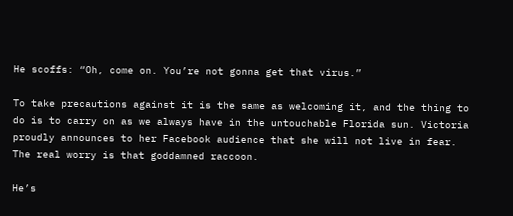He scoffs: “Oh, come on. You’re not gonna get that virus.”

To take precautions against it is the same as welcoming it, and the thing to do is to carry on as we always have in the untouchable Florida sun. Victoria proudly announces to her Facebook audience that she will not live in fear. The real worry is that goddamned raccoon.

He’s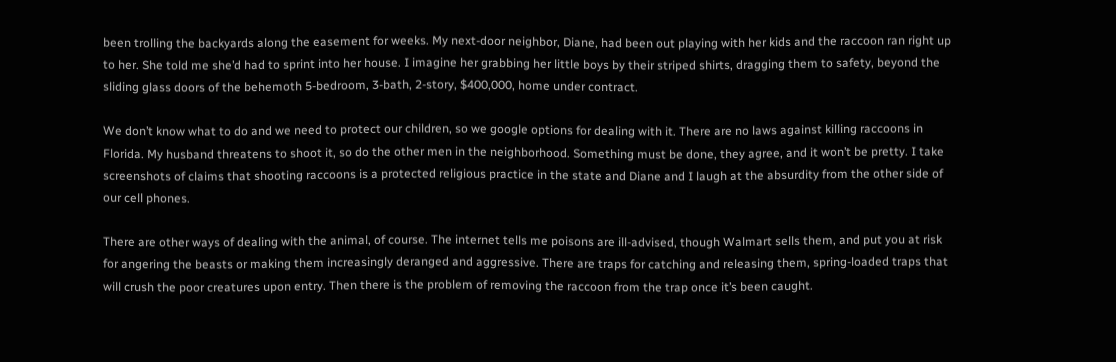been trolling the backyards along the easement for weeks. My next-door neighbor, Diane, had been out playing with her kids and the raccoon ran right up to her. She told me she’d had to sprint into her house. I imagine her grabbing her little boys by their striped shirts, dragging them to safety, beyond the sliding glass doors of the behemoth 5-bedroom, 3-bath, 2-story, $400,000, home under contract.

We don’t know what to do and we need to protect our children, so we google options for dealing with it. There are no laws against killing raccoons in Florida. My husband threatens to shoot it, so do the other men in the neighborhood. Something must be done, they agree, and it won’t be pretty. I take screenshots of claims that shooting raccoons is a protected religious practice in the state and Diane and I laugh at the absurdity from the other side of our cell phones.

There are other ways of dealing with the animal, of course. The internet tells me poisons are ill-advised, though Walmart sells them, and put you at risk for angering the beasts or making them increasingly deranged and aggressive. There are traps for catching and releasing them, spring-loaded traps that will crush the poor creatures upon entry. Then there is the problem of removing the raccoon from the trap once it’s been caught.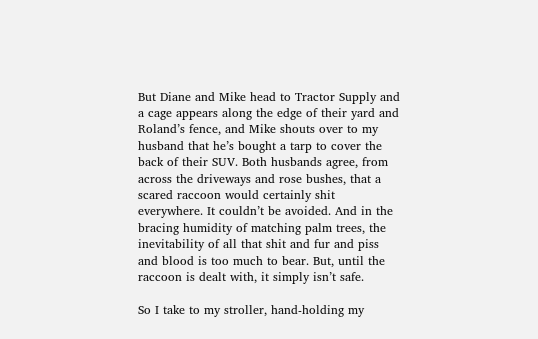But Diane and Mike head to Tractor Supply and a cage appears along the edge of their yard and Roland’s fence, and Mike shouts over to my husband that he’s bought a tarp to cover the back of their SUV. Both husbands agree, from across the driveways and rose bushes, that a scared raccoon would certainly shit everywhere. It couldn’t be avoided. And in the bracing humidity of matching palm trees, the inevitability of all that shit and fur and piss and blood is too much to bear. But, until the raccoon is dealt with, it simply isn’t safe.

So I take to my stroller, hand-holding my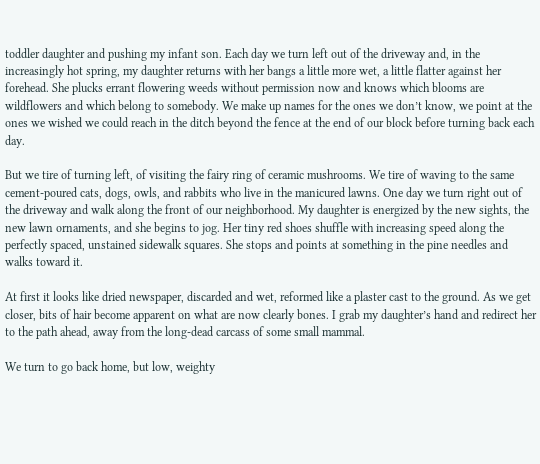toddler daughter and pushing my infant son. Each day we turn left out of the driveway and, in the increasingly hot spring, my daughter returns with her bangs a little more wet, a little flatter against her forehead. She plucks errant flowering weeds without permission now and knows which blooms are wildflowers and which belong to somebody. We make up names for the ones we don’t know, we point at the ones we wished we could reach in the ditch beyond the fence at the end of our block before turning back each day.

But we tire of turning left, of visiting the fairy ring of ceramic mushrooms. We tire of waving to the same cement-poured cats, dogs, owls, and rabbits who live in the manicured lawns. One day we turn right out of the driveway and walk along the front of our neighborhood. My daughter is energized by the new sights, the new lawn ornaments, and she begins to jog. Her tiny red shoes shuffle with increasing speed along the perfectly spaced, unstained sidewalk squares. She stops and points at something in the pine needles and walks toward it.

At first it looks like dried newspaper, discarded and wet, reformed like a plaster cast to the ground. As we get closer, bits of hair become apparent on what are now clearly bones. I grab my daughter’s hand and redirect her to the path ahead, away from the long-dead carcass of some small mammal.

We turn to go back home, but low, weighty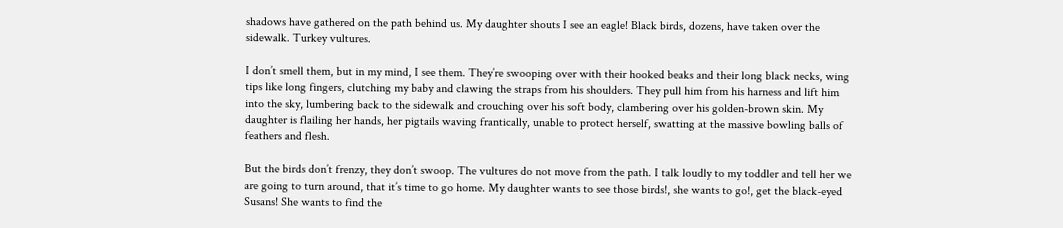shadows have gathered on the path behind us. My daughter shouts I see an eagle! Black birds, dozens, have taken over the sidewalk. Turkey vultures.

I don’t smell them, but in my mind, I see them. They’re swooping over with their hooked beaks and their long black necks, wing tips like long fingers, clutching my baby and clawing the straps from his shoulders. They pull him from his harness and lift him into the sky, lumbering back to the sidewalk and crouching over his soft body, clambering over his golden-brown skin. My daughter is flailing her hands, her pigtails waving frantically, unable to protect herself, swatting at the massive bowling balls of feathers and flesh.

But the birds don’t frenzy, they don’t swoop. The vultures do not move from the path. I talk loudly to my toddler and tell her we are going to turn around, that it’s time to go home. My daughter wants to see those birds!, she wants to go!, get the black-eyed Susans! She wants to find the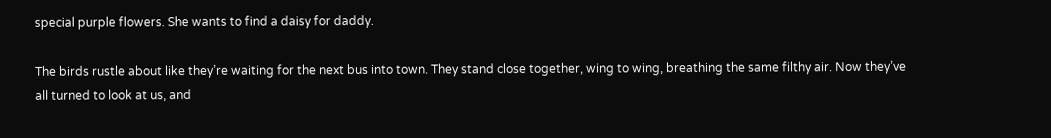special purple flowers. She wants to find a daisy for daddy.

The birds rustle about like they’re waiting for the next bus into town. They stand close together, wing to wing, breathing the same filthy air. Now they’ve all turned to look at us, and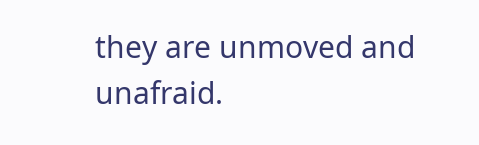they are unmoved and unafraid.